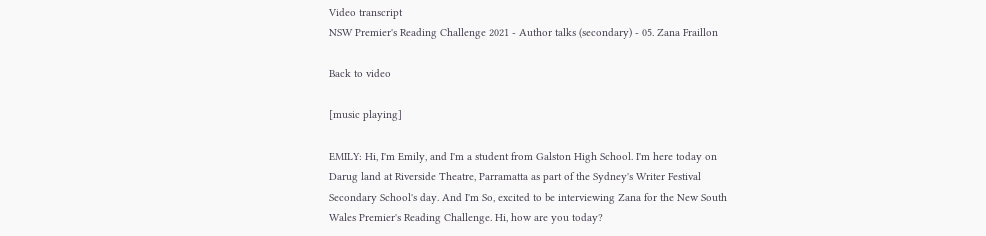Video transcript
NSW Premier's Reading Challenge 2021 - Author talks (secondary) - 05. Zana Fraillon

Back to video

[music playing]

EMILY: Hi, I'm Emily, and I'm a student from Galston High School. I'm here today on Darug land at Riverside Theatre, Parramatta as part of the Sydney's Writer Festival Secondary School's day. And I'm So, excited to be interviewing Zana for the New South Wales Premier's Reading Challenge. Hi, how are you today?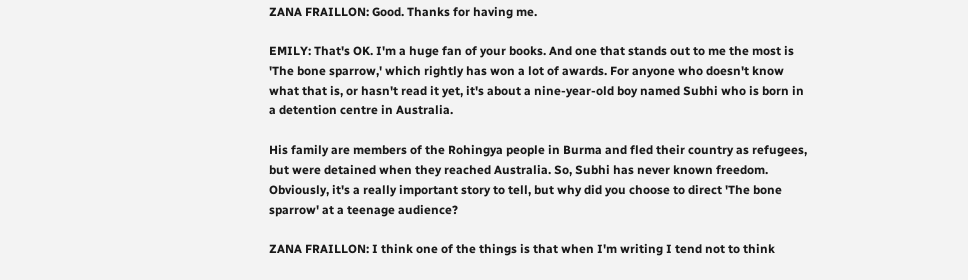ZANA FRAILLON: Good. Thanks for having me.

EMILY: That's OK. I'm a huge fan of your books. And one that stands out to me the most is 'The bone sparrow,' which rightly has won a lot of awards. For anyone who doesn't know what that is, or hasn't read it yet, it's about a nine-year-old boy named Subhi who is born in a detention centre in Australia.

His family are members of the Rohingya people in Burma and fled their country as refugees, but were detained when they reached Australia. So, Subhi has never known freedom. Obviously, it's a really important story to tell, but why did you choose to direct 'The bone sparrow' at a teenage audience?

ZANA FRAILLON: I think one of the things is that when I'm writing I tend not to think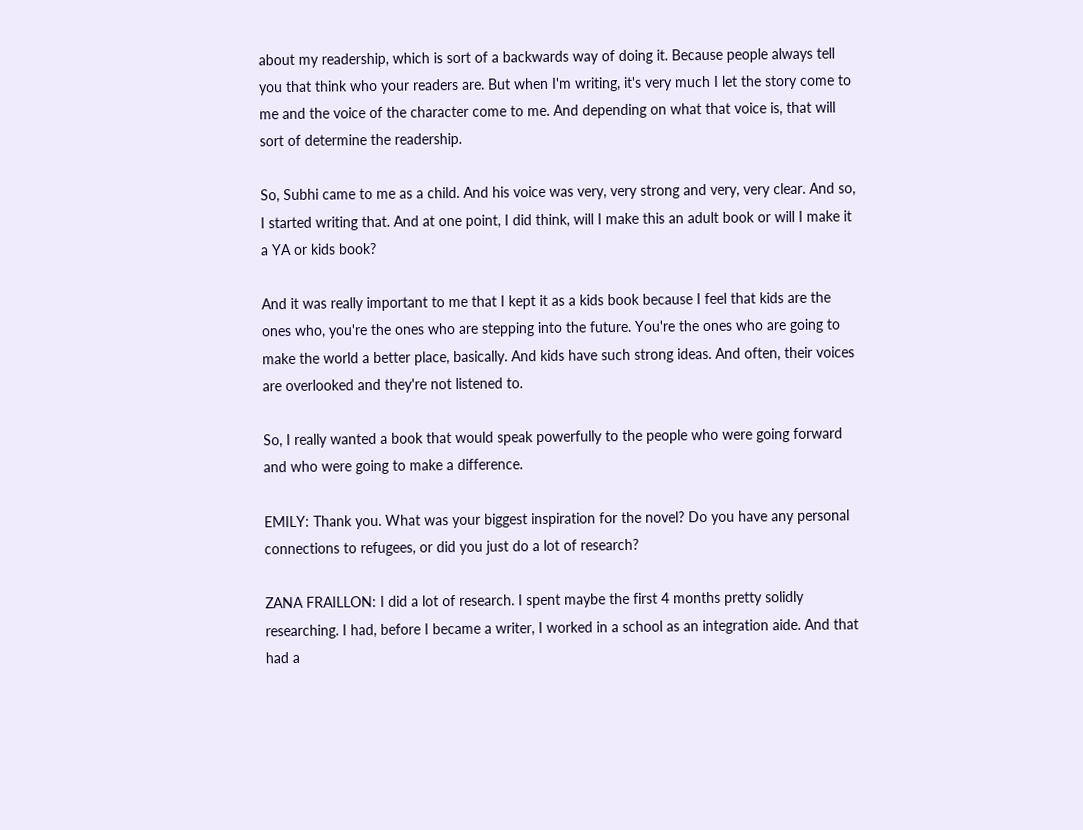about my readership, which is sort of a backwards way of doing it. Because people always tell you that think who your readers are. But when I'm writing, it's very much I let the story come to me and the voice of the character come to me. And depending on what that voice is, that will sort of determine the readership.

So, Subhi came to me as a child. And his voice was very, very strong and very, very clear. And so, I started writing that. And at one point, I did think, will I make this an adult book or will I make it a YA or kids book?

And it was really important to me that I kept it as a kids book because I feel that kids are the ones who, you're the ones who are stepping into the future. You're the ones who are going to make the world a better place, basically. And kids have such strong ideas. And often, their voices are overlooked and they're not listened to.

So, I really wanted a book that would speak powerfully to the people who were going forward and who were going to make a difference.

EMILY: Thank you. What was your biggest inspiration for the novel? Do you have any personal connections to refugees, or did you just do a lot of research?

ZANA FRAILLON: I did a lot of research. I spent maybe the first 4 months pretty solidly researching. I had, before I became a writer, I worked in a school as an integration aide. And that had a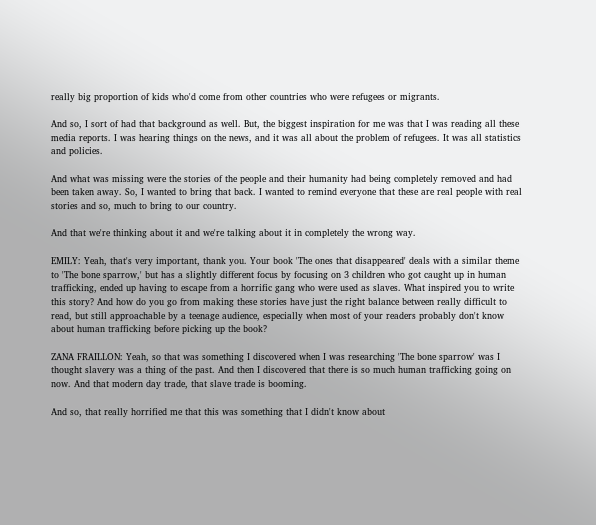really big proportion of kids who'd come from other countries who were refugees or migrants.

And so, I sort of had that background as well. But, the biggest inspiration for me was that I was reading all these media reports. I was hearing things on the news, and it was all about the problem of refugees. It was all statistics and policies.

And what was missing were the stories of the people and their humanity had being completely removed and had been taken away. So, I wanted to bring that back. I wanted to remind everyone that these are real people with real stories and so, much to bring to our country.

And that we're thinking about it and we're talking about it in completely the wrong way.

EMILY: Yeah, that's very important, thank you. Your book 'The ones that disappeared' deals with a similar theme to 'The bone sparrow,' but has a slightly different focus by focusing on 3 children who got caught up in human trafficking, ended up having to escape from a horrific gang who were used as slaves. What inspired you to write this story? And how do you go from making these stories have just the right balance between really difficult to read, but still approachable by a teenage audience, especially when most of your readers probably don't know about human trafficking before picking up the book?

ZANA FRAILLON: Yeah, so that was something I discovered when I was researching 'The bone sparrow' was I thought slavery was a thing of the past. And then I discovered that there is so much human trafficking going on now. And that modern day trade, that slave trade is booming.

And so, that really horrified me that this was something that I didn't know about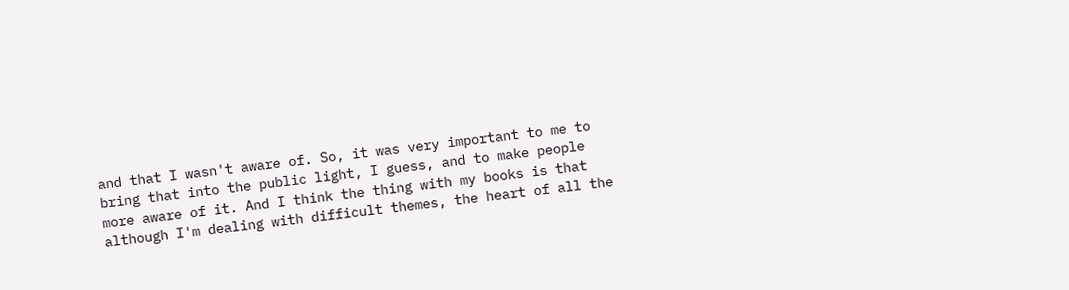and that I wasn't aware of. So, it was very important to me to bring that into the public light, I guess, and to make people more aware of it. And I think the thing with my books is that although I'm dealing with difficult themes, the heart of all the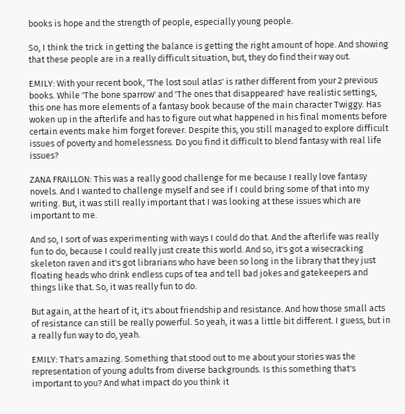books is hope and the strength of people, especially young people.

So, I think the trick in getting the balance is getting the right amount of hope. And showing that these people are in a really difficult situation, but, they do find their way out.

EMILY: With your recent book, 'The lost soul atlas' is rather different from your 2 previous books. While 'The bone sparrow' and 'The ones that disappeared' have realistic settings, this one has more elements of a fantasy book because of the main character Twiggy. Has woken up in the afterlife and has to figure out what happened in his final moments before certain events make him forget forever. Despite this, you still managed to explore difficult issues of poverty and homelessness. Do you find it difficult to blend fantasy with real life issues?

ZANA FRAILLON: This was a really good challenge for me because I really love fantasy novels. And I wanted to challenge myself and see if I could bring some of that into my writing. But, it was still really important that I was looking at these issues which are important to me.

And so, I sort of was experimenting with ways I could do that. And the afterlife was really fun to do, because I could really just create this world. And so, it's got a wisecracking skeleton raven and it's got librarians who have been so long in the library that they just floating heads who drink endless cups of tea and tell bad jokes and gatekeepers and things like that. So, it was really fun to do.

But again, at the heart of it, it's about friendship and resistance. And how those small acts of resistance can still be really powerful. So yeah, it was a little bit different. I guess, but in a really fun way to do, yeah.

EMILY: That's amazing. Something that stood out to me about your stories was the representation of young adults from diverse backgrounds. Is this something that's important to you? And what impact do you think it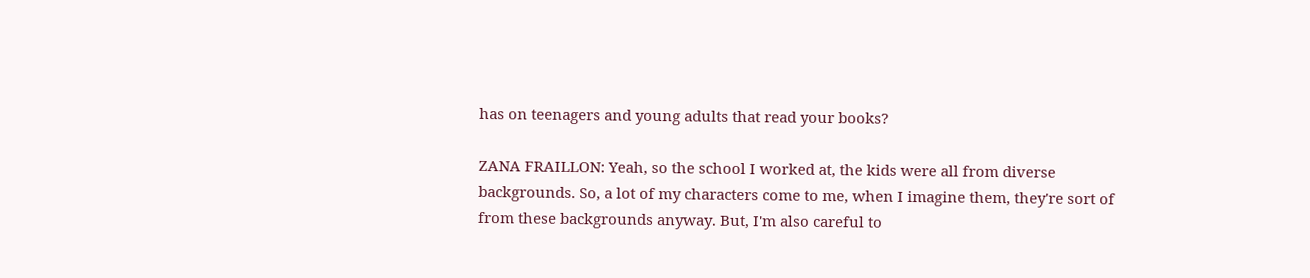has on teenagers and young adults that read your books?

ZANA FRAILLON: Yeah, so the school I worked at, the kids were all from diverse backgrounds. So, a lot of my characters come to me, when I imagine them, they're sort of from these backgrounds anyway. But, I'm also careful to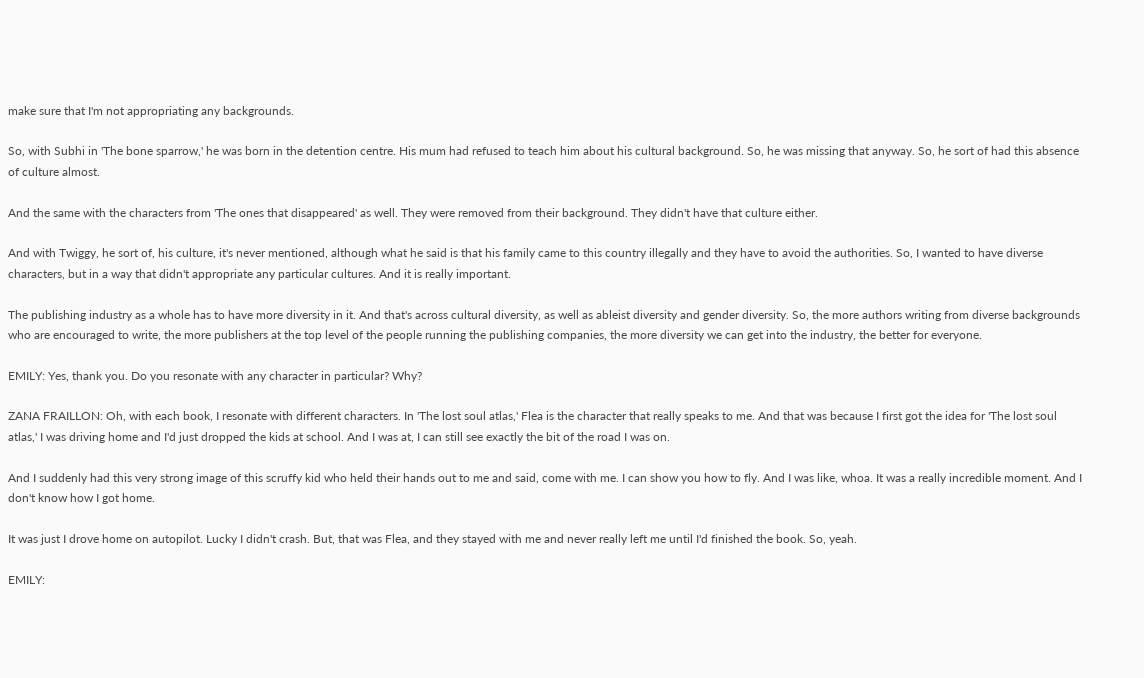make sure that I'm not appropriating any backgrounds.

So, with Subhi in 'The bone sparrow,' he was born in the detention centre. His mum had refused to teach him about his cultural background. So, he was missing that anyway. So, he sort of had this absence of culture almost.

And the same with the characters from 'The ones that disappeared' as well. They were removed from their background. They didn't have that culture either.

And with Twiggy, he sort of, his culture, it's never mentioned, although what he said is that his family came to this country illegally and they have to avoid the authorities. So, I wanted to have diverse characters, but in a way that didn't appropriate any particular cultures. And it is really important.

The publishing industry as a whole has to have more diversity in it. And that's across cultural diversity, as well as ableist diversity and gender diversity. So, the more authors writing from diverse backgrounds who are encouraged to write, the more publishers at the top level of the people running the publishing companies, the more diversity we can get into the industry, the better for everyone.

EMILY: Yes, thank you. Do you resonate with any character in particular? Why?

ZANA FRAILLON: Oh, with each book, I resonate with different characters. In 'The lost soul atlas,' Flea is the character that really speaks to me. And that was because I first got the idea for 'The lost soul atlas,' I was driving home and I'd just dropped the kids at school. And I was at, I can still see exactly the bit of the road I was on.

And I suddenly had this very strong image of this scruffy kid who held their hands out to me and said, come with me. I can show you how to fly. And I was like, whoa. It was a really incredible moment. And I don't know how I got home.

It was just I drove home on autopilot. Lucky I didn't crash. But, that was Flea, and they stayed with me and never really left me until I'd finished the book. So, yeah.

EMILY: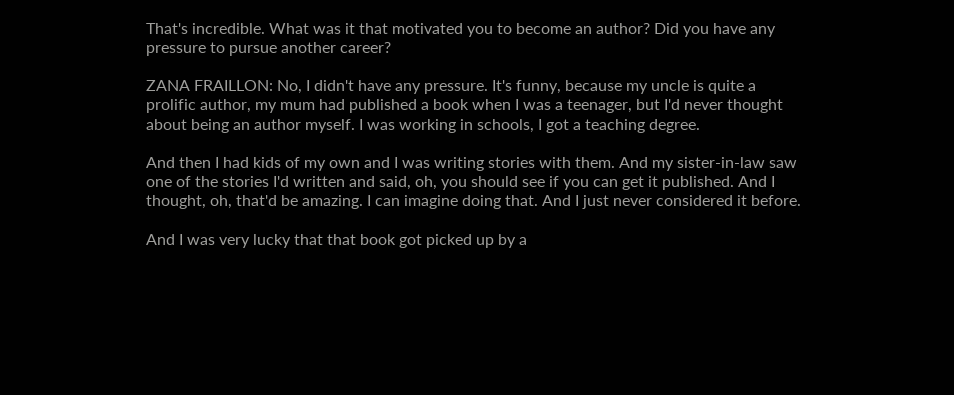That's incredible. What was it that motivated you to become an author? Did you have any pressure to pursue another career?

ZANA FRAILLON: No, I didn't have any pressure. It's funny, because my uncle is quite a prolific author, my mum had published a book when I was a teenager, but I'd never thought about being an author myself. I was working in schools, I got a teaching degree.

And then I had kids of my own and I was writing stories with them. And my sister-in-law saw one of the stories I'd written and said, oh, you should see if you can get it published. And I thought, oh, that'd be amazing. I can imagine doing that. And I just never considered it before.

And I was very lucky that that book got picked up by a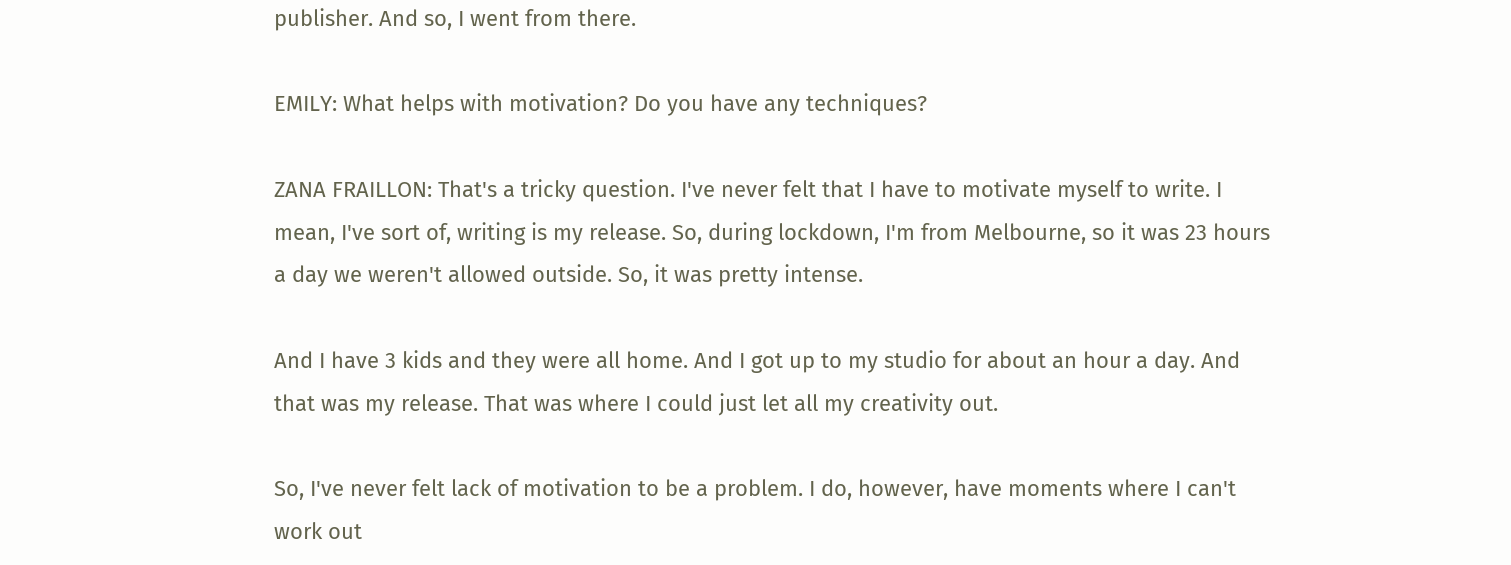publisher. And so, I went from there.

EMILY: What helps with motivation? Do you have any techniques?

ZANA FRAILLON: That's a tricky question. I've never felt that I have to motivate myself to write. I mean, I've sort of, writing is my release. So, during lockdown, I'm from Melbourne, so it was 23 hours a day we weren't allowed outside. So, it was pretty intense.

And I have 3 kids and they were all home. And I got up to my studio for about an hour a day. And that was my release. That was where I could just let all my creativity out.

So, I've never felt lack of motivation to be a problem. I do, however, have moments where I can't work out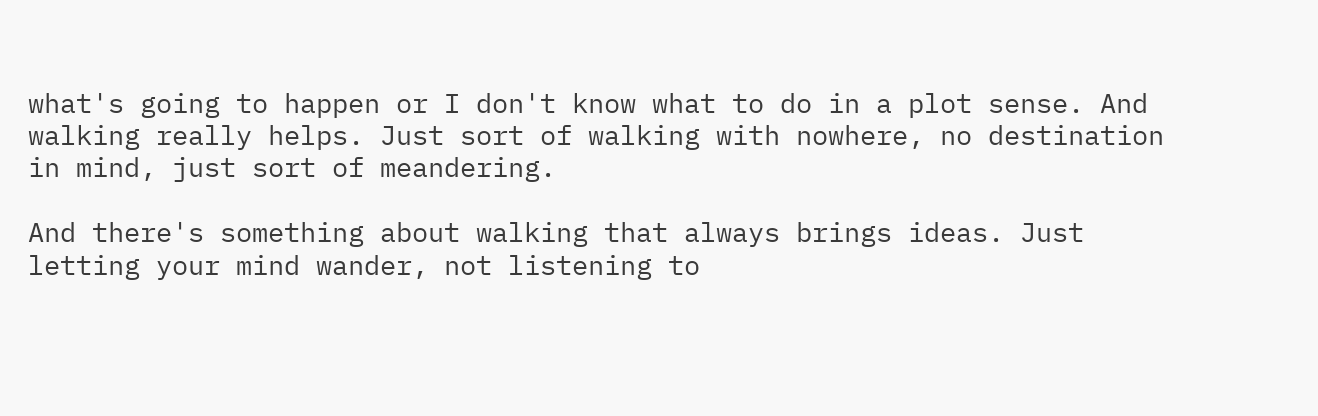what's going to happen or I don't know what to do in a plot sense. And walking really helps. Just sort of walking with nowhere, no destination in mind, just sort of meandering.

And there's something about walking that always brings ideas. Just letting your mind wander, not listening to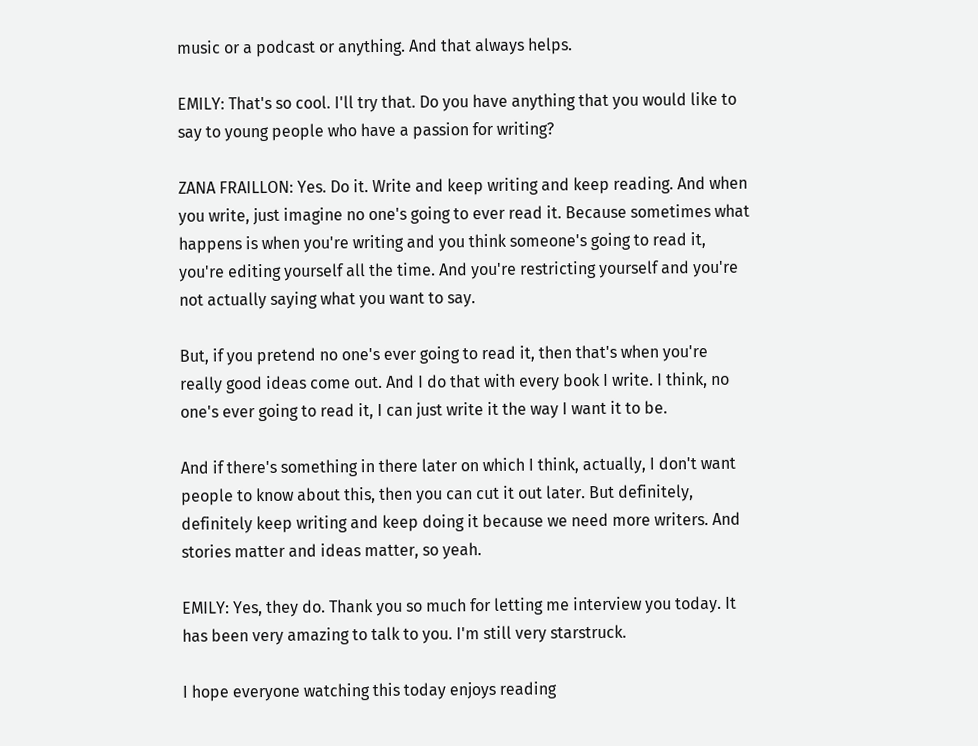music or a podcast or anything. And that always helps.

EMILY: That's so cool. I'll try that. Do you have anything that you would like to say to young people who have a passion for writing?

ZANA FRAILLON: Yes. Do it. Write and keep writing and keep reading. And when you write, just imagine no one's going to ever read it. Because sometimes what happens is when you're writing and you think someone's going to read it, you're editing yourself all the time. And you're restricting yourself and you're not actually saying what you want to say.

But, if you pretend no one's ever going to read it, then that's when you're really good ideas come out. And I do that with every book I write. I think, no one's ever going to read it, I can just write it the way I want it to be.

And if there's something in there later on which I think, actually, I don't want people to know about this, then you can cut it out later. But definitely, definitely keep writing and keep doing it because we need more writers. And stories matter and ideas matter, so yeah.

EMILY: Yes, they do. Thank you so much for letting me interview you today. It has been very amazing to talk to you. I'm still very starstruck.

I hope everyone watching this today enjoys reading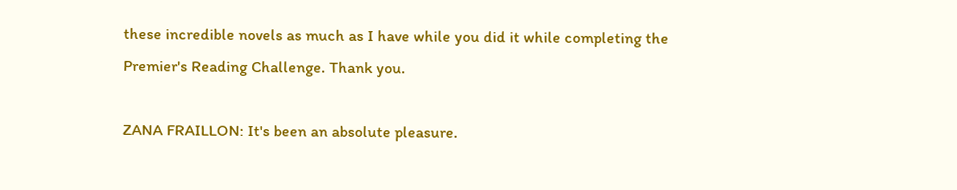these incredible novels as much as I have while you did it while completing the Premier's Reading Challenge. Thank you.

ZANA FRAILLON: It's been an absolute pleasure.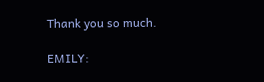Thank you so much.

EMILY: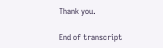Thank you.

End of transcript